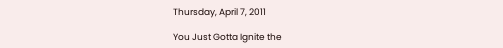Thursday, April 7, 2011

You Just Gotta Ignite the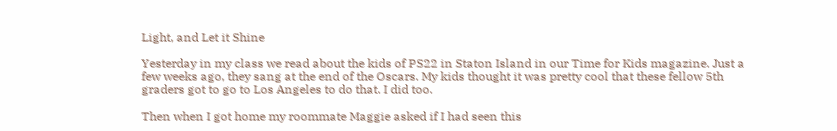Light, and Let it Shine

Yesterday in my class we read about the kids of PS22 in Staton Island in our Time for Kids magazine. Just a few weeks ago, they sang at the end of the Oscars. My kids thought it was pretty cool that these fellow 5th graders got to go to Los Angeles to do that. I did too.

Then when I got home my roommate Maggie asked if I had seen this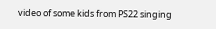video of some kids from PS22 singing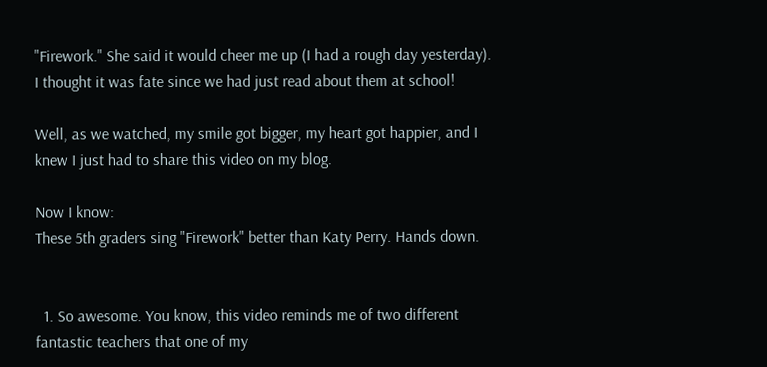"Firework." She said it would cheer me up (I had a rough day yesterday). I thought it was fate since we had just read about them at school!

Well, as we watched, my smile got bigger, my heart got happier, and I knew I just had to share this video on my blog.

Now I know:
These 5th graders sing "Firework" better than Katy Perry. Hands down.


  1. So awesome. You know, this video reminds me of two different fantastic teachers that one of my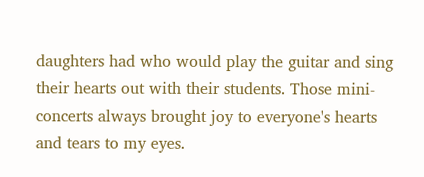daughters had who would play the guitar and sing their hearts out with their students. Those mini-concerts always brought joy to everyone's hearts and tears to my eyes.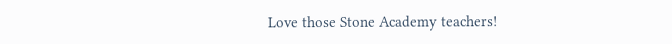Love those Stone Academy teachers!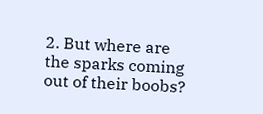2. But where are the sparks coming out of their boobs?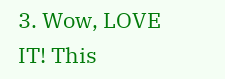3. Wow, LOVE IT! This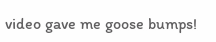video gave me goose bumps!